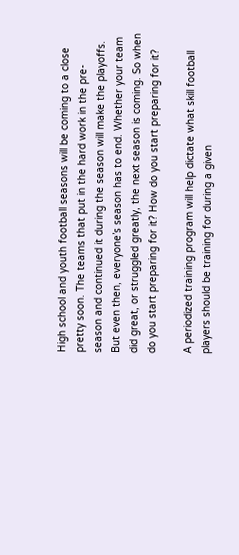High school and youth football seasons will be coming to a close pretty soon. The teams that put in the hard work in the pre-season and continued it during the season will make the playoffs. But even then, everyone’s season has to end. Whether your team did great, or struggled greatly, the next season is coming. So when do you start preparing for it? How do you start preparing for it?

A periodized training program will help dictate what skill football players should be training for during a given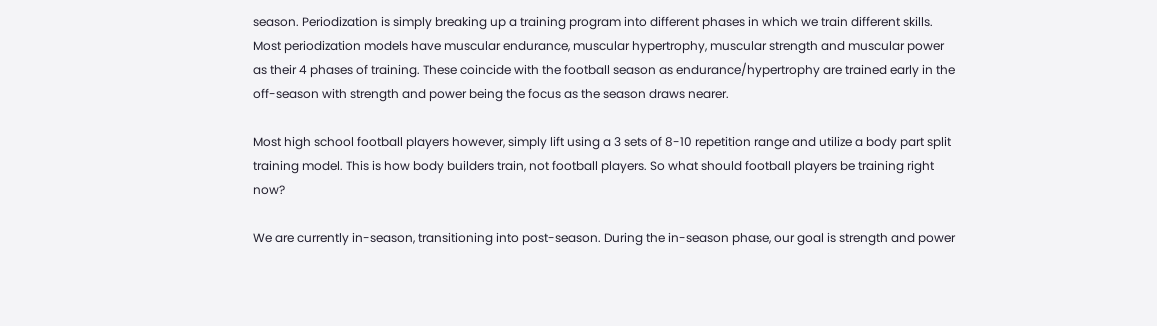season. Periodization is simply breaking up a training program into different phases in which we train different skills. Most periodization models have muscular endurance, muscular hypertrophy, muscular strength and muscular power as their 4 phases of training. These coincide with the football season as endurance/hypertrophy are trained early in the off-season with strength and power being the focus as the season draws nearer.

Most high school football players however, simply lift using a 3 sets of 8-10 repetition range and utilize a body part split training model. This is how body builders train, not football players. So what should football players be training right now?

We are currently in-season, transitioning into post-season. During the in-season phase, our goal is strength and power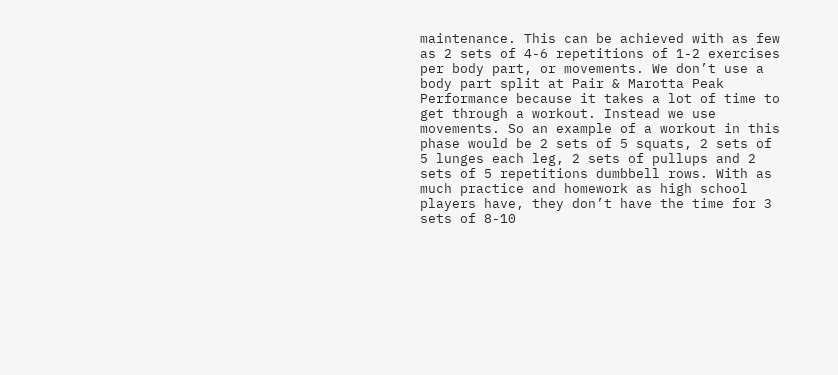maintenance. This can be achieved with as few as 2 sets of 4-6 repetitions of 1-2 exercises per body part, or movements. We don’t use a body part split at Pair & Marotta Peak Performance because it takes a lot of time to get through a workout. Instead we use movements. So an example of a workout in this phase would be 2 sets of 5 squats, 2 sets of 5 lunges each leg, 2 sets of pullups and 2 sets of 5 repetitions dumbbell rows. With as much practice and homework as high school players have, they don’t have the time for 3 sets of 8-10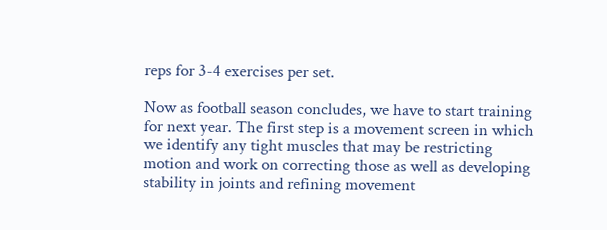reps for 3-4 exercises per set.

Now as football season concludes, we have to start training for next year. The first step is a movement screen in which we identify any tight muscles that may be restricting motion and work on correcting those as well as developing stability in joints and refining movement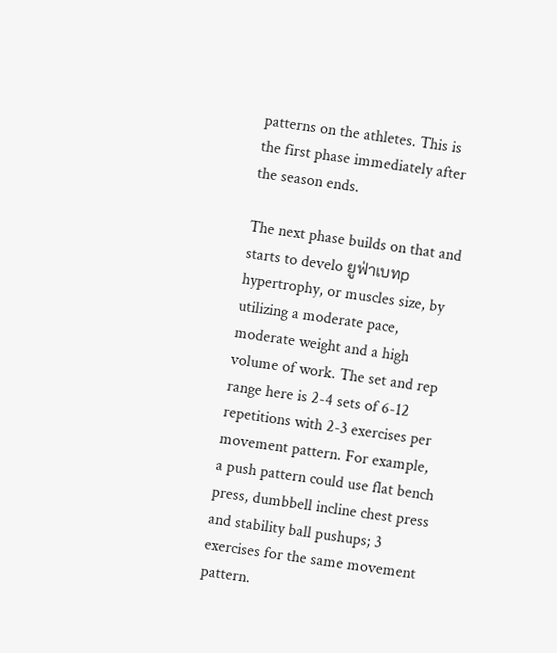patterns on the athletes. This is the first phase immediately after the season ends.

The next phase builds on that and starts to develo ยูฟ่าเบทp hypertrophy, or muscles size, by utilizing a moderate pace, moderate weight and a high volume of work. The set and rep range here is 2-4 sets of 6-12 repetitions with 2-3 exercises per movement pattern. For example, a push pattern could use flat bench press, dumbbell incline chest press and stability ball pushups; 3 exercises for the same movement pattern.